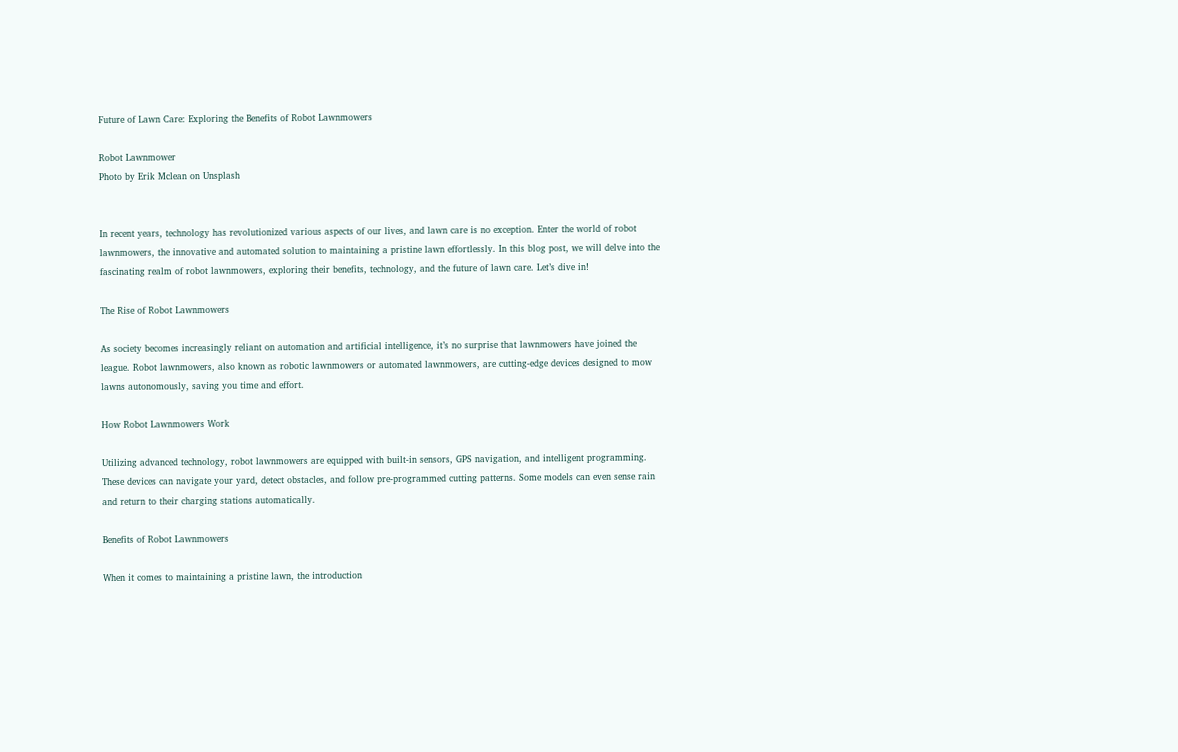Future of Lawn Care: Exploring the Benefits of Robot Lawnmowers

Robot Lawnmower
Photo by Erik Mclean on Unsplash


In recent years, technology has revolutionized various aspects of our lives, and lawn care is no exception. Enter the world of robot lawnmowers, the innovative and automated solution to maintaining a pristine lawn effortlessly. In this blog post, we will delve into the fascinating realm of robot lawnmowers, exploring their benefits, technology, and the future of lawn care. Let’s dive in!

The Rise of Robot Lawnmowers

As society becomes increasingly reliant on automation and artificial intelligence, it’s no surprise that lawnmowers have joined the league. Robot lawnmowers, also known as robotic lawnmowers or automated lawnmowers, are cutting-edge devices designed to mow lawns autonomously, saving you time and effort.

How Robot Lawnmowers Work

Utilizing advanced technology, robot lawnmowers are equipped with built-in sensors, GPS navigation, and intelligent programming. These devices can navigate your yard, detect obstacles, and follow pre-programmed cutting patterns. Some models can even sense rain and return to their charging stations automatically.

Benefits of Robot Lawnmowers

When it comes to maintaining a pristine lawn, the introduction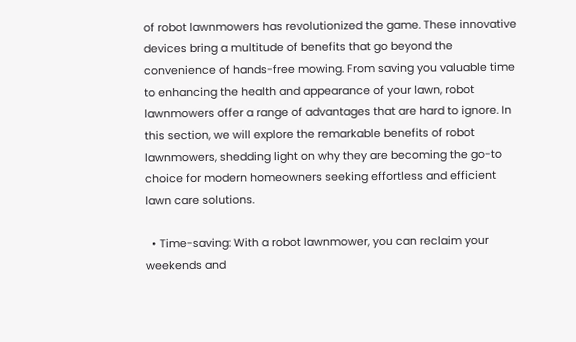of robot lawnmowers has revolutionized the game. These innovative devices bring a multitude of benefits that go beyond the convenience of hands-free mowing. From saving you valuable time to enhancing the health and appearance of your lawn, robot lawnmowers offer a range of advantages that are hard to ignore. In this section, we will explore the remarkable benefits of robot lawnmowers, shedding light on why they are becoming the go-to choice for modern homeowners seeking effortless and efficient lawn care solutions.

  • Time-saving: With a robot lawnmower, you can reclaim your weekends and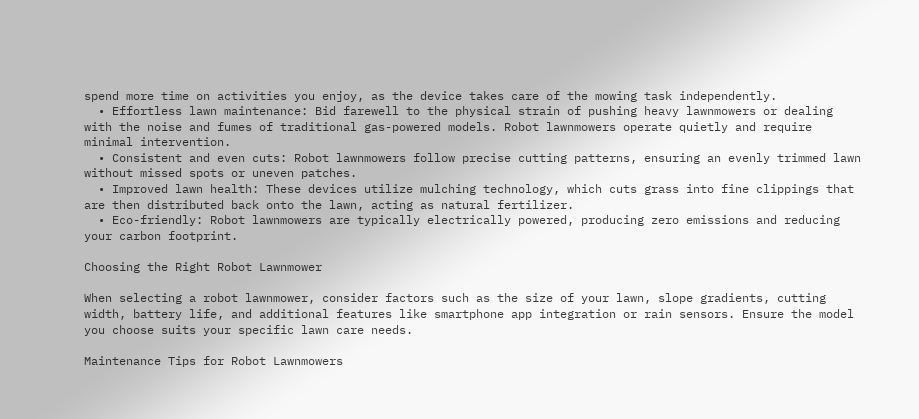spend more time on activities you enjoy, as the device takes care of the mowing task independently.
  • Effortless lawn maintenance: Bid farewell to the physical strain of pushing heavy lawnmowers or dealing with the noise and fumes of traditional gas-powered models. Robot lawnmowers operate quietly and require minimal intervention.
  • Consistent and even cuts: Robot lawnmowers follow precise cutting patterns, ensuring an evenly trimmed lawn without missed spots or uneven patches.
  • Improved lawn health: These devices utilize mulching technology, which cuts grass into fine clippings that are then distributed back onto the lawn, acting as natural fertilizer.
  • Eco-friendly: Robot lawnmowers are typically electrically powered, producing zero emissions and reducing your carbon footprint.

Choosing the Right Robot Lawnmower

When selecting a robot lawnmower, consider factors such as the size of your lawn, slope gradients, cutting width, battery life, and additional features like smartphone app integration or rain sensors. Ensure the model you choose suits your specific lawn care needs.

Maintenance Tips for Robot Lawnmowers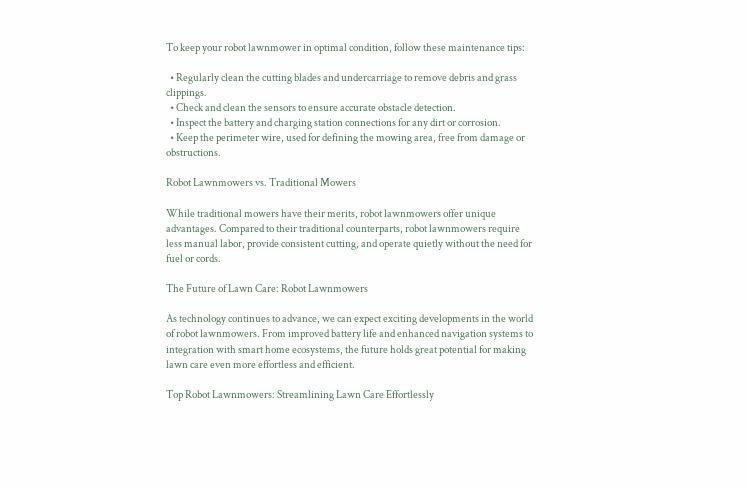To keep your robot lawnmower in optimal condition, follow these maintenance tips:

  • Regularly clean the cutting blades and undercarriage to remove debris and grass clippings.
  • Check and clean the sensors to ensure accurate obstacle detection.
  • Inspect the battery and charging station connections for any dirt or corrosion.
  • Keep the perimeter wire, used for defining the mowing area, free from damage or obstructions.

Robot Lawnmowers vs. Traditional Mowers

While traditional mowers have their merits, robot lawnmowers offer unique advantages. Compared to their traditional counterparts, robot lawnmowers require less manual labor, provide consistent cutting, and operate quietly without the need for fuel or cords.

The Future of Lawn Care: Robot Lawnmowers

As technology continues to advance, we can expect exciting developments in the world of robot lawnmowers. From improved battery life and enhanced navigation systems to integration with smart home ecosystems, the future holds great potential for making lawn care even more effortless and efficient.

Top Robot Lawnmowers: Streamlining Lawn Care Effortlessly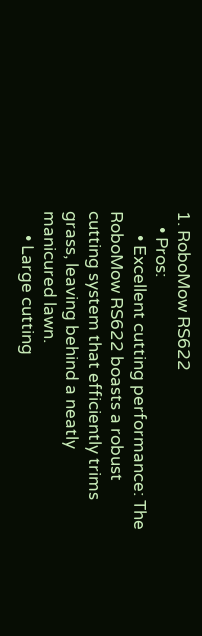1. RoboMow RS622
    • Pros:
      • Excellent cutting performance: The RoboMow RS622 boasts a robust cutting system that efficiently trims grass, leaving behind a neatly manicured lawn.
      • Large cutting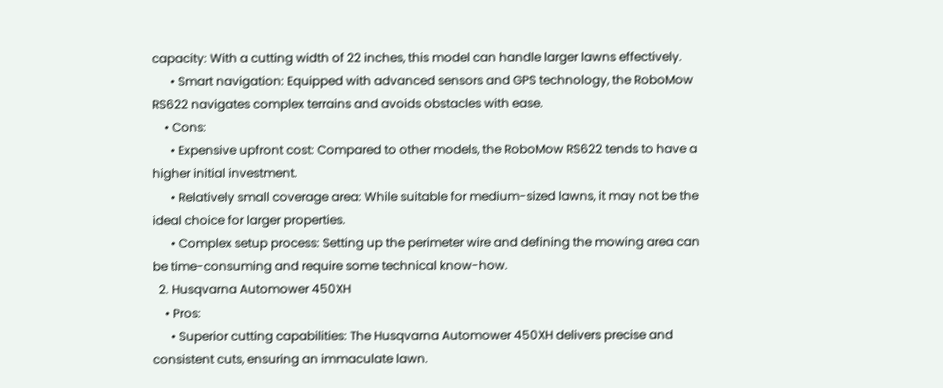capacity: With a cutting width of 22 inches, this model can handle larger lawns effectively.
      • Smart navigation: Equipped with advanced sensors and GPS technology, the RoboMow RS622 navigates complex terrains and avoids obstacles with ease.
    • Cons:
      • Expensive upfront cost: Compared to other models, the RoboMow RS622 tends to have a higher initial investment.
      • Relatively small coverage area: While suitable for medium-sized lawns, it may not be the ideal choice for larger properties.
      • Complex setup process: Setting up the perimeter wire and defining the mowing area can be time-consuming and require some technical know-how.
  2. Husqvarna Automower 450XH
    • Pros:
      • Superior cutting capabilities: The Husqvarna Automower 450XH delivers precise and consistent cuts, ensuring an immaculate lawn.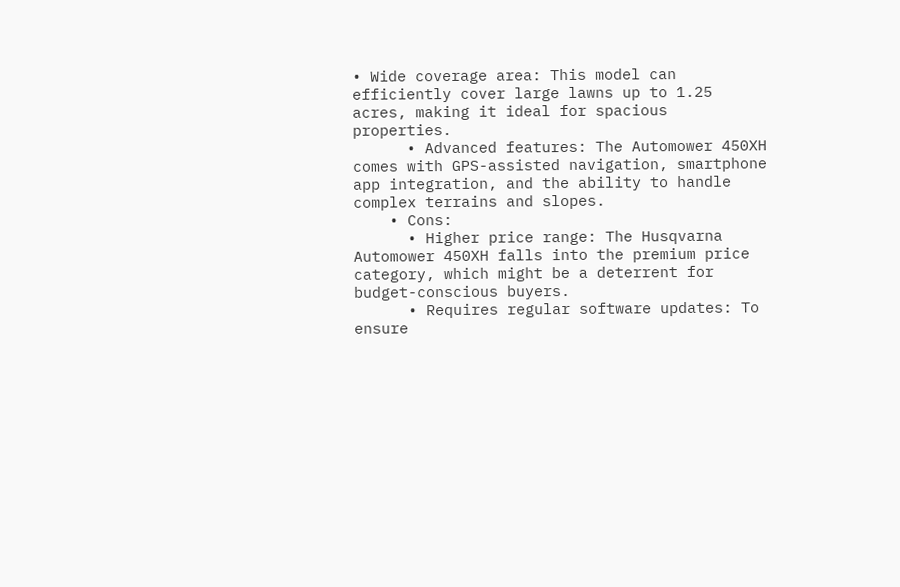• Wide coverage area: This model can efficiently cover large lawns up to 1.25 acres, making it ideal for spacious properties.
      • Advanced features: The Automower 450XH comes with GPS-assisted navigation, smartphone app integration, and the ability to handle complex terrains and slopes.
    • Cons:
      • Higher price range: The Husqvarna Automower 450XH falls into the premium price category, which might be a deterrent for budget-conscious buyers.
      • Requires regular software updates: To ensure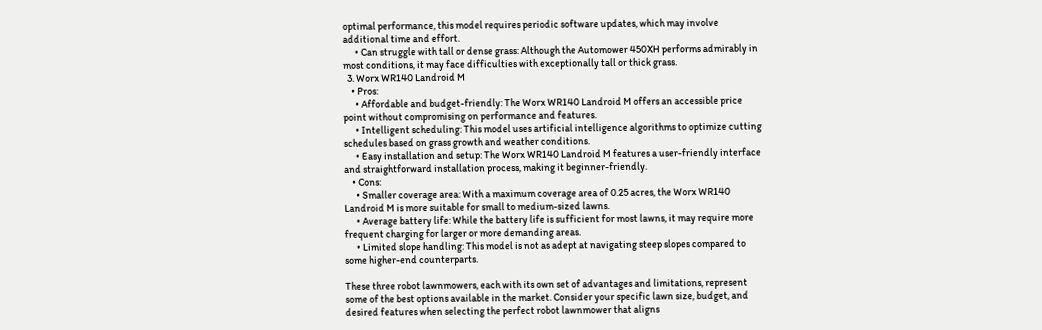optimal performance, this model requires periodic software updates, which may involve additional time and effort.
      • Can struggle with tall or dense grass: Although the Automower 450XH performs admirably in most conditions, it may face difficulties with exceptionally tall or thick grass.
  3. Worx WR140 Landroid M
    • Pros:
      • Affordable and budget-friendly: The Worx WR140 Landroid M offers an accessible price point without compromising on performance and features.
      • Intelligent scheduling: This model uses artificial intelligence algorithms to optimize cutting schedules based on grass growth and weather conditions.
      • Easy installation and setup: The Worx WR140 Landroid M features a user-friendly interface and straightforward installation process, making it beginner-friendly.
    • Cons:
      • Smaller coverage area: With a maximum coverage area of 0.25 acres, the Worx WR140 Landroid M is more suitable for small to medium-sized lawns.
      • Average battery life: While the battery life is sufficient for most lawns, it may require more frequent charging for larger or more demanding areas.
      • Limited slope handling: This model is not as adept at navigating steep slopes compared to some higher-end counterparts.

These three robot lawnmowers, each with its own set of advantages and limitations, represent some of the best options available in the market. Consider your specific lawn size, budget, and desired features when selecting the perfect robot lawnmower that aligns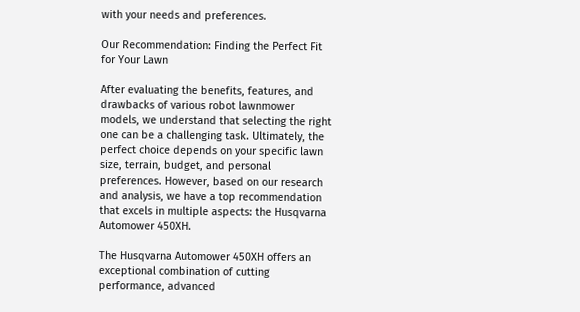with your needs and preferences.

Our Recommendation: Finding the Perfect Fit for Your Lawn

After evaluating the benefits, features, and drawbacks of various robot lawnmower models, we understand that selecting the right one can be a challenging task. Ultimately, the perfect choice depends on your specific lawn size, terrain, budget, and personal preferences. However, based on our research and analysis, we have a top recommendation that excels in multiple aspects: the Husqvarna Automower 450XH.

The Husqvarna Automower 450XH offers an exceptional combination of cutting performance, advanced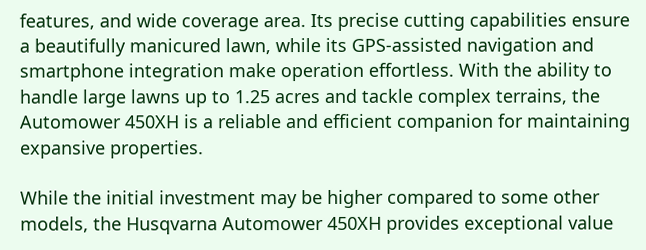features, and wide coverage area. Its precise cutting capabilities ensure a beautifully manicured lawn, while its GPS-assisted navigation and smartphone integration make operation effortless. With the ability to handle large lawns up to 1.25 acres and tackle complex terrains, the Automower 450XH is a reliable and efficient companion for maintaining expansive properties.

While the initial investment may be higher compared to some other models, the Husqvarna Automower 450XH provides exceptional value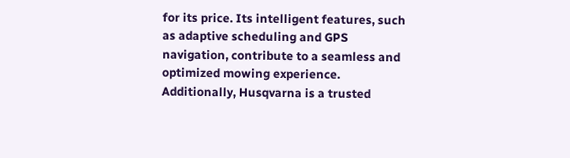for its price. Its intelligent features, such as adaptive scheduling and GPS navigation, contribute to a seamless and optimized mowing experience. Additionally, Husqvarna is a trusted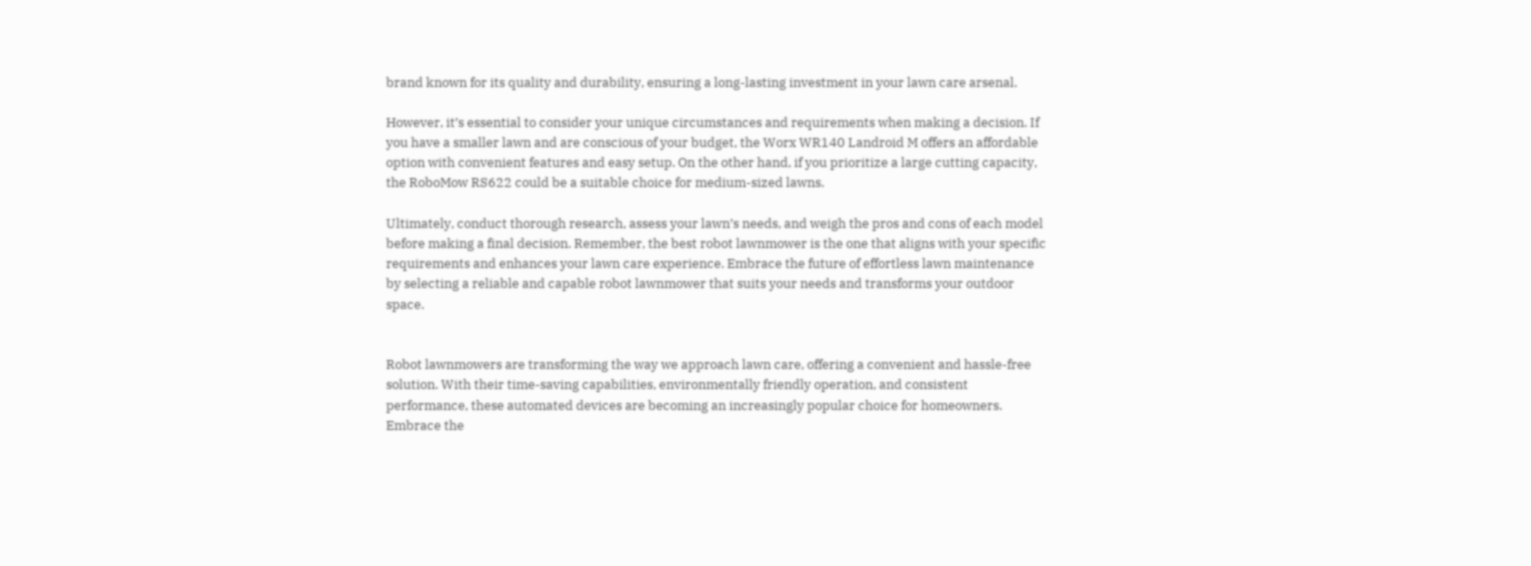brand known for its quality and durability, ensuring a long-lasting investment in your lawn care arsenal.

However, it’s essential to consider your unique circumstances and requirements when making a decision. If you have a smaller lawn and are conscious of your budget, the Worx WR140 Landroid M offers an affordable option with convenient features and easy setup. On the other hand, if you prioritize a large cutting capacity, the RoboMow RS622 could be a suitable choice for medium-sized lawns.

Ultimately, conduct thorough research, assess your lawn’s needs, and weigh the pros and cons of each model before making a final decision. Remember, the best robot lawnmower is the one that aligns with your specific requirements and enhances your lawn care experience. Embrace the future of effortless lawn maintenance by selecting a reliable and capable robot lawnmower that suits your needs and transforms your outdoor space.


Robot lawnmowers are transforming the way we approach lawn care, offering a convenient and hassle-free solution. With their time-saving capabilities, environmentally friendly operation, and consistent performance, these automated devices are becoming an increasingly popular choice for homeowners. Embrace the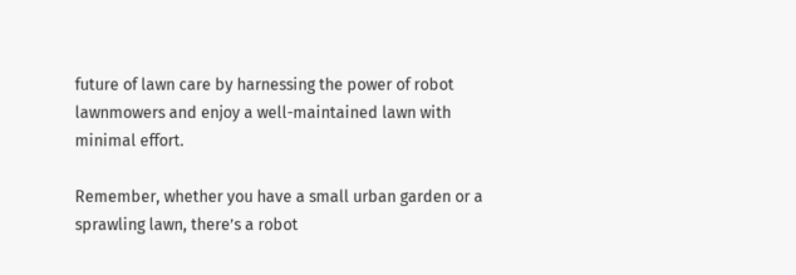future of lawn care by harnessing the power of robot lawnmowers and enjoy a well-maintained lawn with minimal effort.

Remember, whether you have a small urban garden or a sprawling lawn, there’s a robot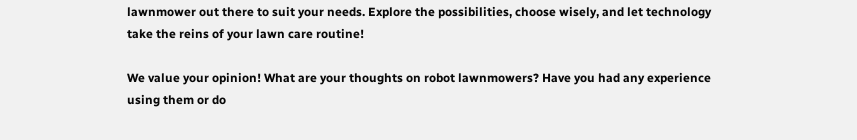lawnmower out there to suit your needs. Explore the possibilities, choose wisely, and let technology take the reins of your lawn care routine!

We value your opinion! What are your thoughts on robot lawnmowers? Have you had any experience using them or do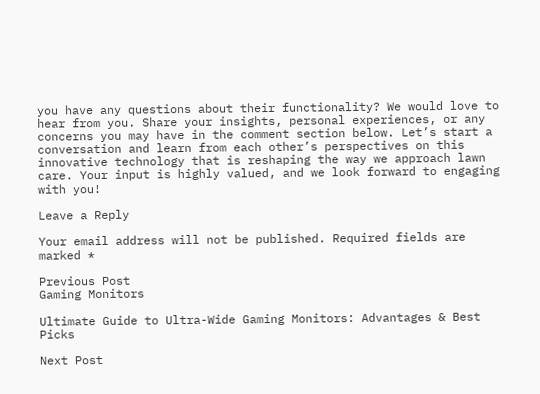you have any questions about their functionality? We would love to hear from you. Share your insights, personal experiences, or any concerns you may have in the comment section below. Let’s start a conversation and learn from each other’s perspectives on this innovative technology that is reshaping the way we approach lawn care. Your input is highly valued, and we look forward to engaging with you!

Leave a Reply

Your email address will not be published. Required fields are marked *

Previous Post
Gaming Monitors

Ultimate Guide to Ultra-Wide Gaming Monitors: Advantages & Best Picks

Next Post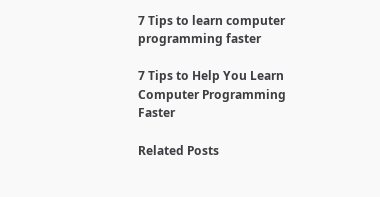7 Tips to learn computer programming faster

7 Tips to Help You Learn Computer Programming Faster

Related Posts